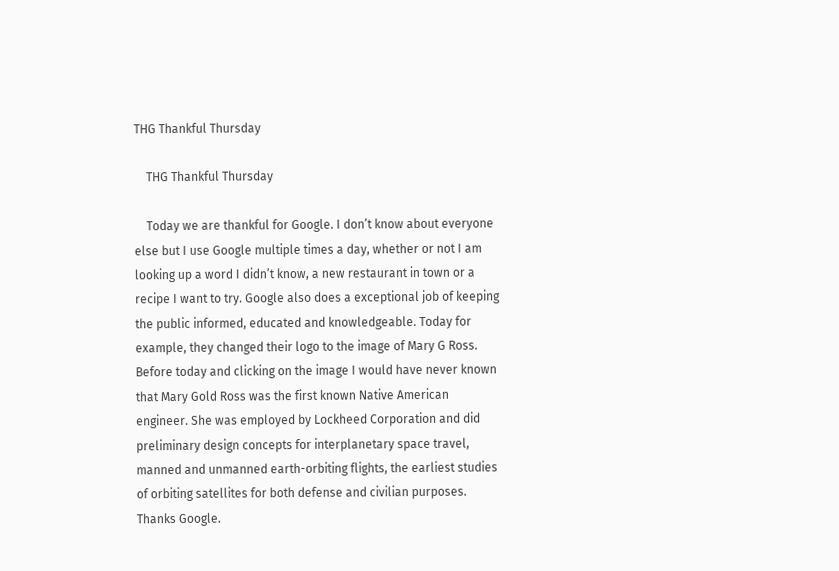THG Thankful Thursday

    THG Thankful Thursday

    Today we are thankful for Google. I don’t know about everyone else but I use Google multiple times a day, whether or not I am looking up a word I didn’t know, a new restaurant in town or a recipe I want to try. Google also does a exceptional job of keeping the public informed, educated and knowledgeable. Today for example, they changed their logo to the image of Mary G Ross. Before today and clicking on the image I would have never known that Mary Gold Ross was the first known Native American engineer. She was employed by Lockheed Corporation and did preliminary design concepts for interplanetary space travel, manned and unmanned earth-orbiting flights, the earliest studies of orbiting satellites for both defense and civilian purposes. Thanks Google.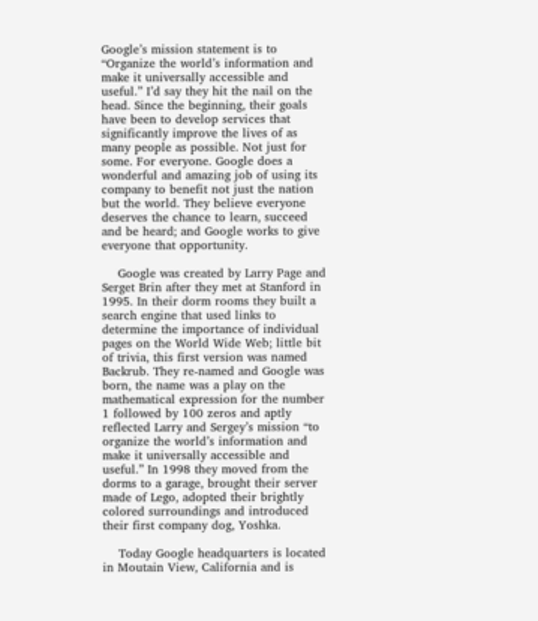Google’s mission statement is to “Organize the world’s information and make it universally accessible and useful.” I’d say they hit the nail on the head. Since the beginning, their goals have been to develop services that significantly improve the lives of as many people as possible. Not just for some. For everyone. Google does a wonderful and amazing job of using its company to benefit not just the nation but the world. They believe everyone deserves the chance to learn, succeed and be heard; and Google works to give everyone that opportunity.

    Google was created by Larry Page and Serget Brin after they met at Stanford in 1995. In their dorm rooms they built a search engine that used links to determine the importance of individual pages on the World Wide Web; little bit of trivia, this first version was named Backrub. They re-named and Google was born, the name was a play on the mathematical expression for the number 1 followed by 100 zeros and aptly reflected Larry and Sergey’s mission “to organize the world’s information and make it universally accessible and useful.” In 1998 they moved from the dorms to a garage, brought their server made of Lego, adopted their brightly colored surroundings and introduced their first company dog, Yoshka.

    Today Google headquarters is located in Moutain View, California and is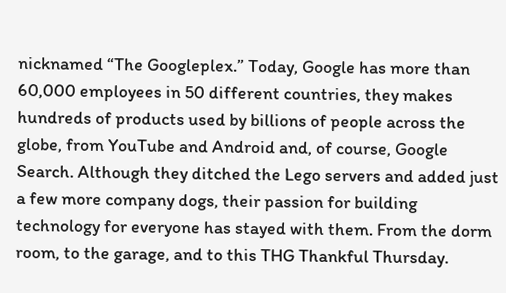nicknamed “The Googleplex.” Today, Google has more than 60,000 employees in 50 different countries, they makes hundreds of products used by billions of people across the globe, from YouTube and Android and, of course, Google Search. Although they ditched the Lego servers and added just a few more company dogs, their passion for building technology for everyone has stayed with them. From the dorm room, to the garage, and to this THG Thankful Thursday.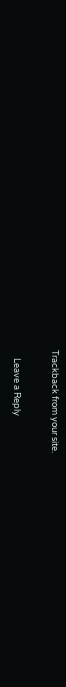Trackback from your site.

    Leave a Reply